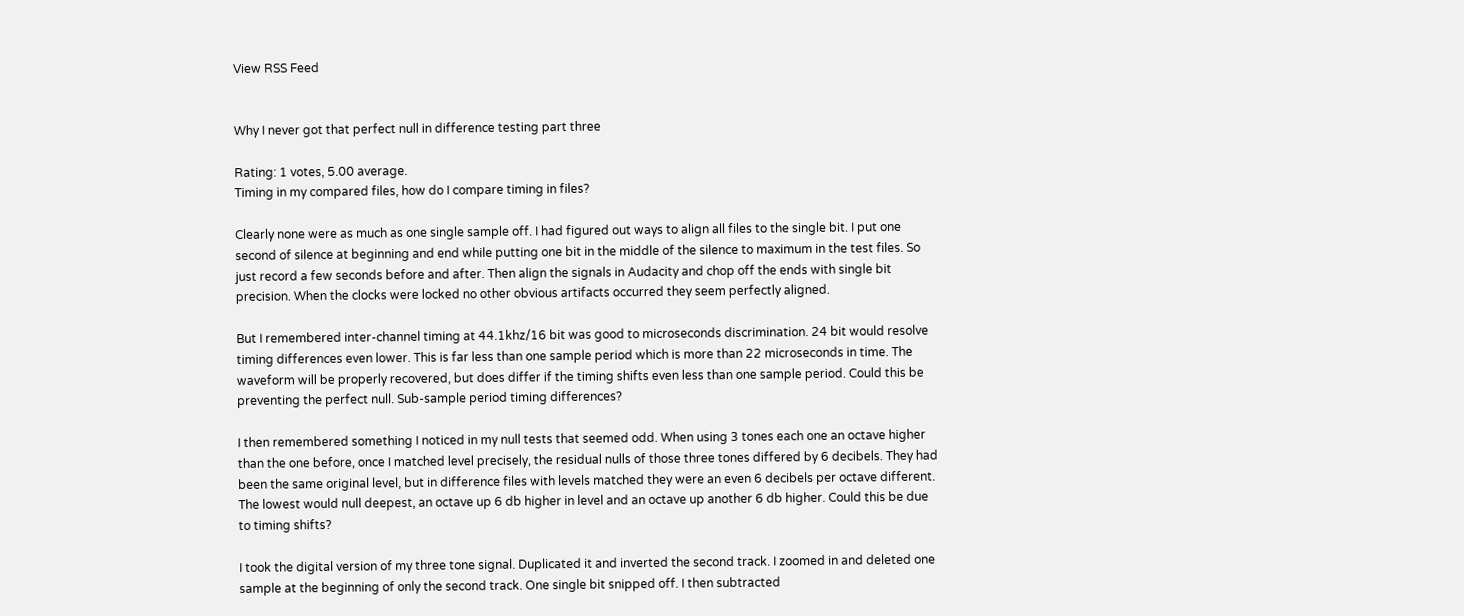View RSS Feed


Why I never got that perfect null in difference testing part three

Rating: 1 votes, 5.00 average.
Timing in my compared files, how do I compare timing in files?

Clearly none were as much as one single sample off. I had figured out ways to align all files to the single bit. I put one second of silence at beginning and end while putting one bit in the middle of the silence to maximum in the test files. So just record a few seconds before and after. Then align the signals in Audacity and chop off the ends with single bit precision. When the clocks were locked no other obvious artifacts occurred they seem perfectly aligned.

But I remembered inter-channel timing at 44.1khz/16 bit was good to microseconds discrimination. 24 bit would resolve timing differences even lower. This is far less than one sample period which is more than 22 microseconds in time. The waveform will be properly recovered, but does differ if the timing shifts even less than one sample period. Could this be preventing the perfect null. Sub-sample period timing differences?

I then remembered something I noticed in my null tests that seemed odd. When using 3 tones each one an octave higher than the one before, once I matched level precisely, the residual nulls of those three tones differed by 6 decibels. They had been the same original level, but in difference files with levels matched they were an even 6 decibels per octave different. The lowest would null deepest, an octave up 6 db higher in level and an octave up another 6 db higher. Could this be due to timing shifts?

I took the digital version of my three tone signal. Duplicated it and inverted the second track. I zoomed in and deleted one sample at the beginning of only the second track. One single bit snipped off. I then subtracted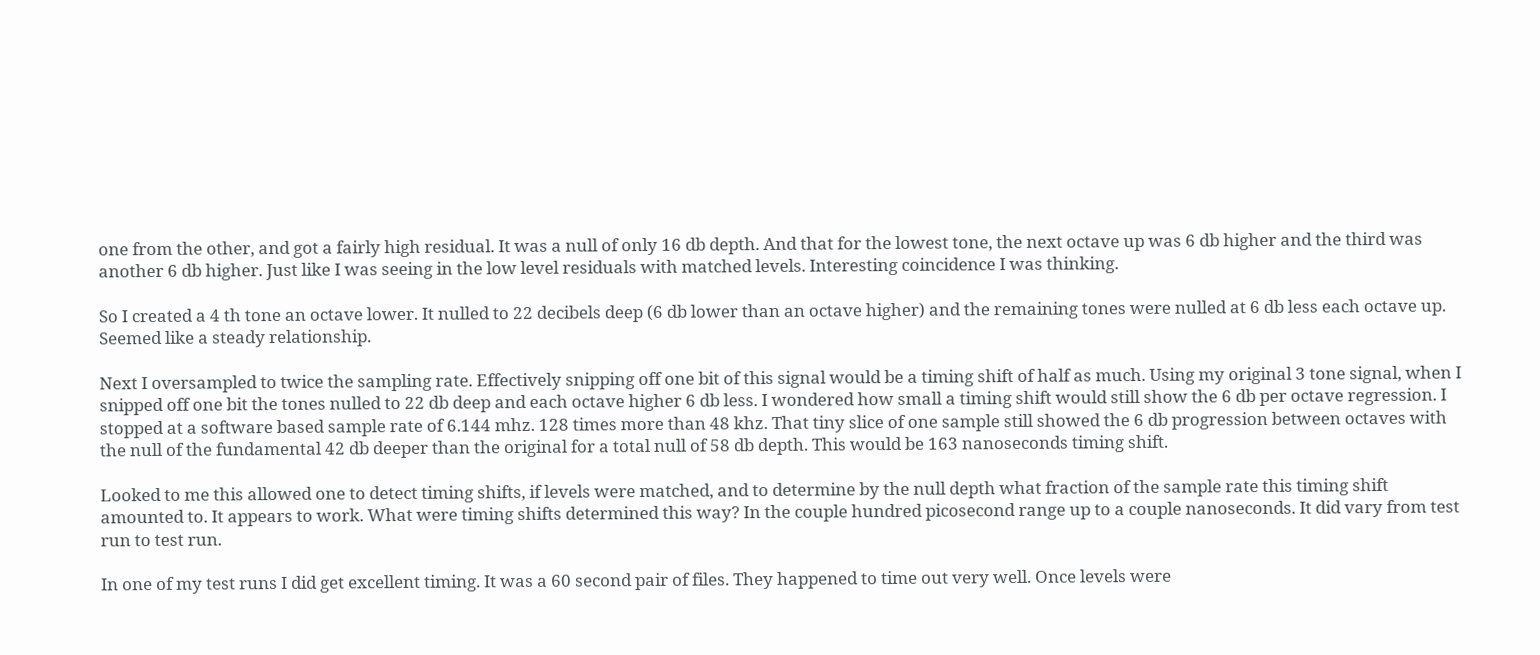one from the other, and got a fairly high residual. It was a null of only 16 db depth. And that for the lowest tone, the next octave up was 6 db higher and the third was another 6 db higher. Just like I was seeing in the low level residuals with matched levels. Interesting coincidence I was thinking.

So I created a 4 th tone an octave lower. It nulled to 22 decibels deep (6 db lower than an octave higher) and the remaining tones were nulled at 6 db less each octave up. Seemed like a steady relationship.

Next I oversampled to twice the sampling rate. Effectively snipping off one bit of this signal would be a timing shift of half as much. Using my original 3 tone signal, when I snipped off one bit the tones nulled to 22 db deep and each octave higher 6 db less. I wondered how small a timing shift would still show the 6 db per octave regression. I stopped at a software based sample rate of 6.144 mhz. 128 times more than 48 khz. That tiny slice of one sample still showed the 6 db progression between octaves with the null of the fundamental 42 db deeper than the original for a total null of 58 db depth. This would be 163 nanoseconds timing shift.

Looked to me this allowed one to detect timing shifts, if levels were matched, and to determine by the null depth what fraction of the sample rate this timing shift amounted to. It appears to work. What were timing shifts determined this way? In the couple hundred picosecond range up to a couple nanoseconds. It did vary from test run to test run.

In one of my test runs I did get excellent timing. It was a 60 second pair of files. They happened to time out very well. Once levels were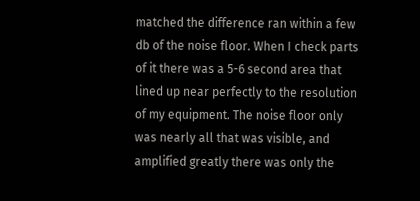matched the difference ran within a few db of the noise floor. When I check parts of it there was a 5-6 second area that lined up near perfectly to the resolution of my equipment. The noise floor only was nearly all that was visible, and amplified greatly there was only the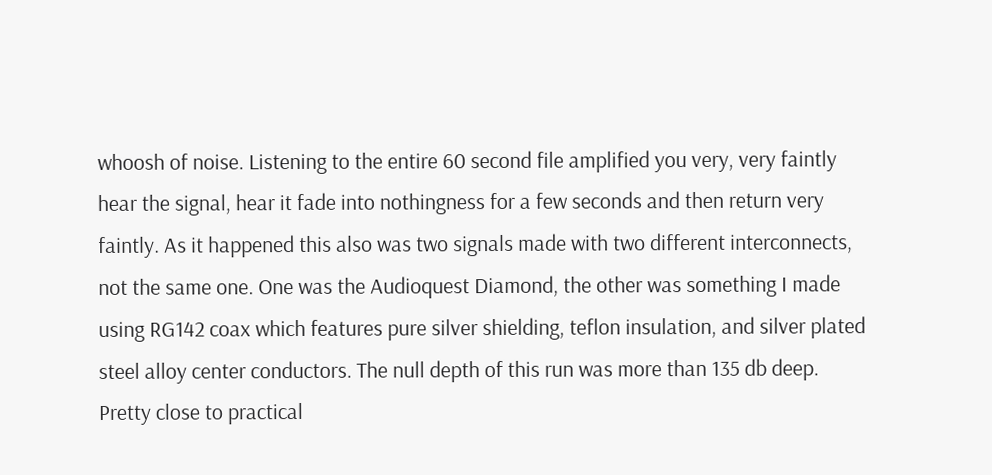whoosh of noise. Listening to the entire 60 second file amplified you very, very faintly hear the signal, hear it fade into nothingness for a few seconds and then return very faintly. As it happened this also was two signals made with two different interconnects, not the same one. One was the Audioquest Diamond, the other was something I made using RG142 coax which features pure silver shielding, teflon insulation, and silver plated steel alloy center conductors. The null depth of this run was more than 135 db deep. Pretty close to practical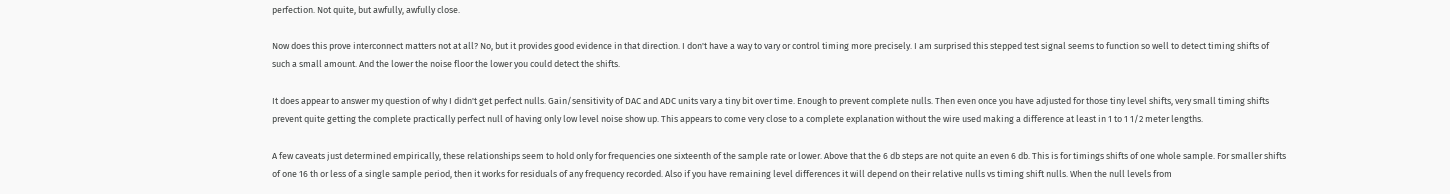perfection. Not quite, but awfully, awfully close.

Now does this prove interconnect matters not at all? No, but it provides good evidence in that direction. I don't have a way to vary or control timing more precisely. I am surprised this stepped test signal seems to function so well to detect timing shifts of such a small amount. And the lower the noise floor the lower you could detect the shifts.

It does appear to answer my question of why I didn't get perfect nulls. Gain/sensitivity of DAC and ADC units vary a tiny bit over time. Enough to prevent complete nulls. Then even once you have adjusted for those tiny level shifts, very small timing shifts prevent quite getting the complete practically perfect null of having only low level noise show up. This appears to come very close to a complete explanation without the wire used making a difference at least in 1 to 1 1/2 meter lengths.

A few caveats just determined empirically, these relationships seem to hold only for frequencies one sixteenth of the sample rate or lower. Above that the 6 db steps are not quite an even 6 db. This is for timings shifts of one whole sample. For smaller shifts of one 16 th or less of a single sample period, then it works for residuals of any frequency recorded. Also if you have remaining level differences it will depend on their relative nulls vs timing shift nulls. When the null levels from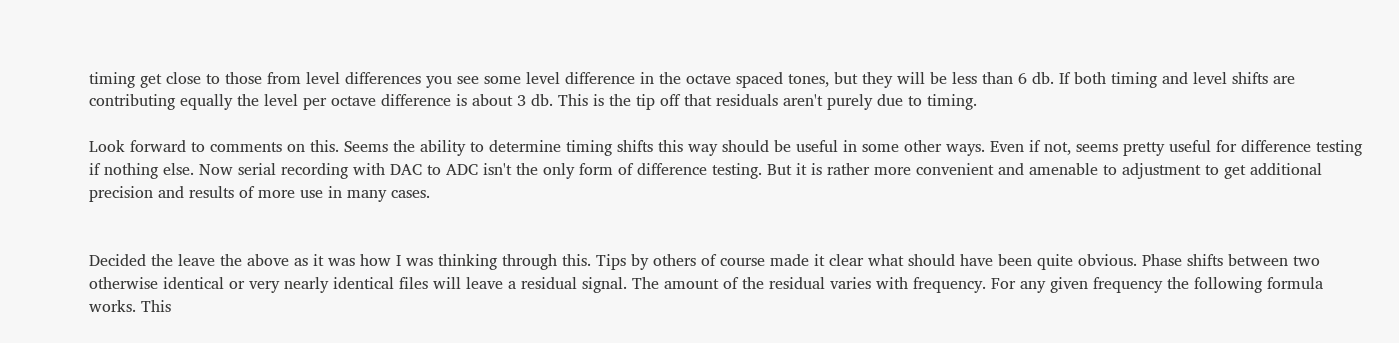timing get close to those from level differences you see some level difference in the octave spaced tones, but they will be less than 6 db. If both timing and level shifts are contributing equally the level per octave difference is about 3 db. This is the tip off that residuals aren't purely due to timing.

Look forward to comments on this. Seems the ability to determine timing shifts this way should be useful in some other ways. Even if not, seems pretty useful for difference testing if nothing else. Now serial recording with DAC to ADC isn't the only form of difference testing. But it is rather more convenient and amenable to adjustment to get additional precision and results of more use in many cases.


Decided the leave the above as it was how I was thinking through this. Tips by others of course made it clear what should have been quite obvious. Phase shifts between two otherwise identical or very nearly identical files will leave a residual signal. The amount of the residual varies with frequency. For any given frequency the following formula works. This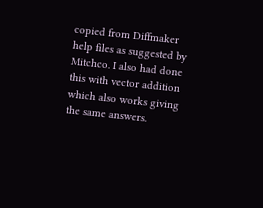copied from Diffmaker help files as suggested by Mitchco. I also had done this with vector addition which also works giving the same answers.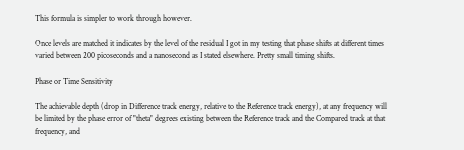This formula is simpler to work through however.

Once levels are matched it indicates by the level of the residual I got in my testing that phase shifts at different times varied between 200 picoseconds and a nanosecond as I stated elsewhere. Pretty small timing shifts.

Phase or Time Sensitivity

The achievable depth (drop in Difference track energy, relative to the Reference track energy), at any frequency will be limited by the phase error of "theta" degrees existing between the Reference track and the Compared track at that frequency, and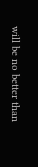will be no better than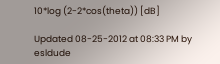10*log (2-2*cos(theta)) [dB]

Updated 08-25-2012 at 08:33 PM by esldude